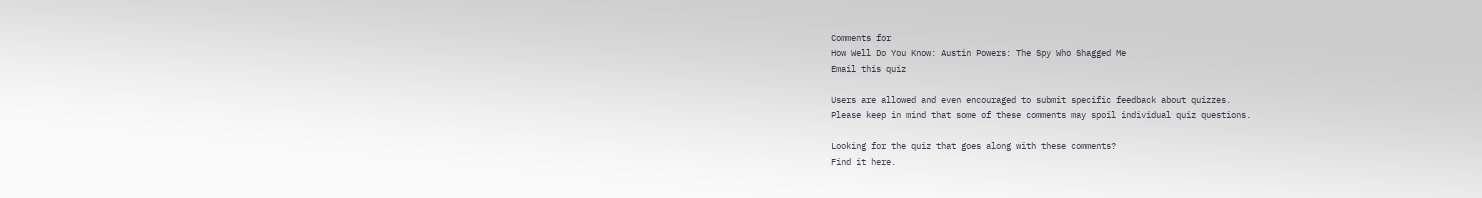Comments for
How Well Do You Know: Austin Powers: The Spy Who Shagged Me
Email this quiz

Users are allowed and even encouraged to submit specific feedback about quizzes.
Please keep in mind that some of these comments may spoil individual quiz questions.

Looking for the quiz that goes along with these comments?
Find it here.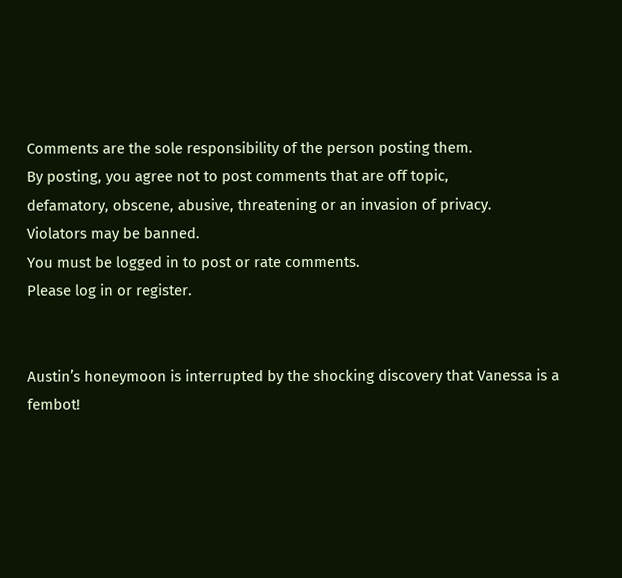Comments are the sole responsibility of the person posting them.
By posting, you agree not to post comments that are off topic,
defamatory, obscene, abusive, threatening or an invasion of privacy.
Violators may be banned.
You must be logged in to post or rate comments.
Please log in or register.


Austin’s honeymoon is interrupted by the shocking discovery that Vanessa is a fembot!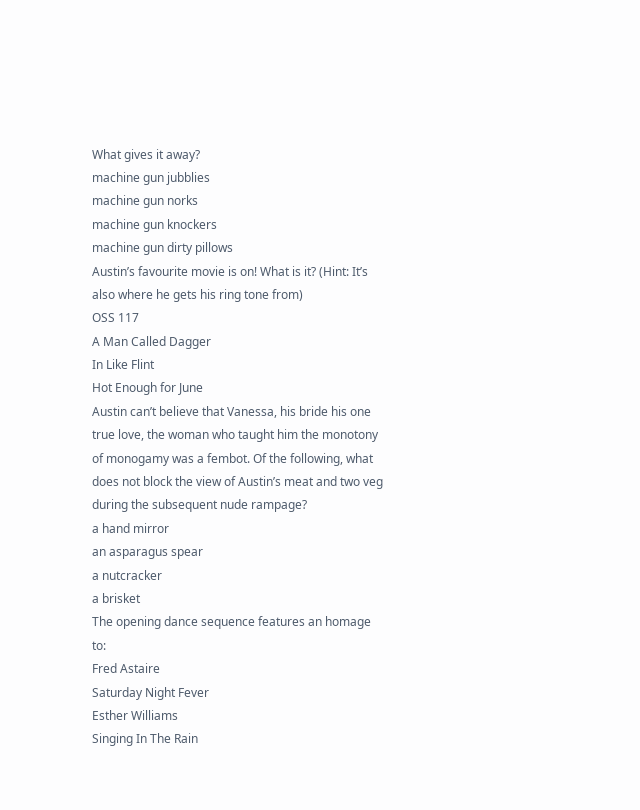What gives it away?
machine gun jubblies
machine gun norks
machine gun knockers
machine gun dirty pillows
Austin’s favourite movie is on! What is it? (Hint: It’s also where he gets his ring tone from)
OSS 117
A Man Called Dagger
In Like Flint
Hot Enough for June
Austin can’t believe that Vanessa, his bride his one true love, the woman who taught him the monotony of monogamy was a fembot. Of the following, what does not block the view of Austin’s meat and two veg during the subsequent nude rampage?
a hand mirror
an asparagus spear
a nutcracker
a brisket
The opening dance sequence features an homage to:
Fred Astaire
Saturday Night Fever
Esther Williams
Singing In The Rain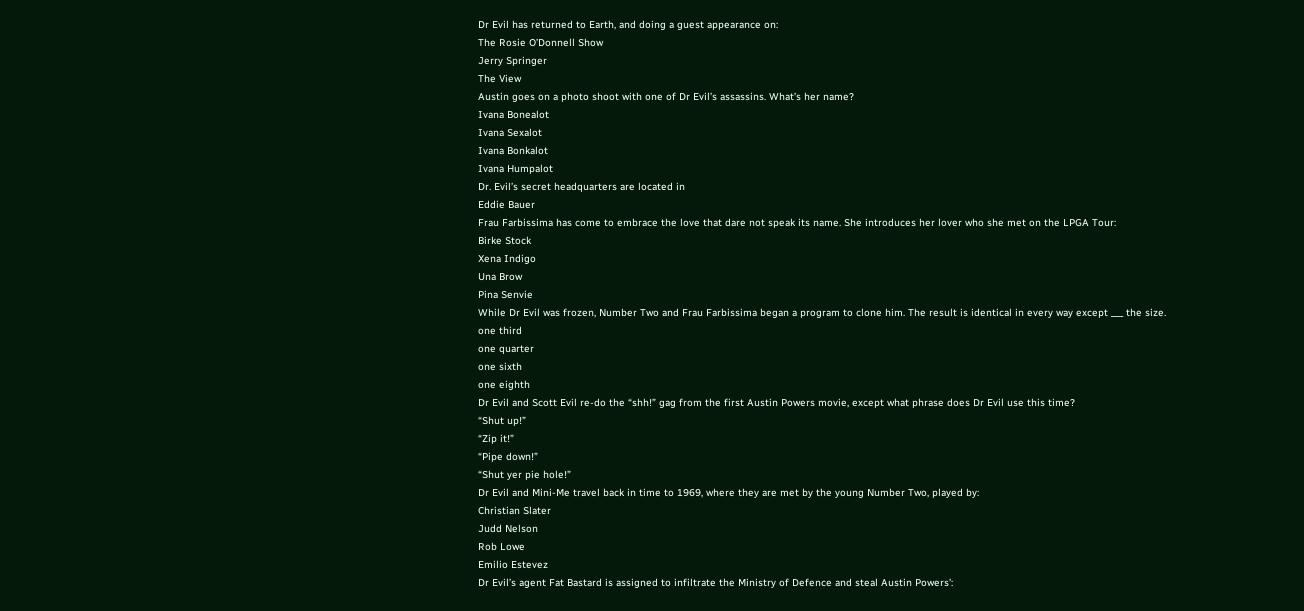Dr Evil has returned to Earth, and doing a guest appearance on:
The Rosie O’Donnell Show
Jerry Springer
The View
Austin goes on a photo shoot with one of Dr Evil’s assassins. What’s her name?
Ivana Bonealot
Ivana Sexalot
Ivana Bonkalot
Ivana Humpalot
Dr. Evil’s secret headquarters are located in
Eddie Bauer
Frau Farbissima has come to embrace the love that dare not speak its name. She introduces her lover who she met on the LPGA Tour:
Birke Stock
Xena Indigo
Una Brow
Pina Senvie
While Dr Evil was frozen, Number Two and Frau Farbissima began a program to clone him. The result is identical in every way except ___ the size.
one third
one quarter
one sixth
one eighth
Dr Evil and Scott Evil re-do the “shh!” gag from the first Austin Powers movie, except what phrase does Dr Evil use this time?
“Shut up!”
“Zip it!”
“Pipe down!”
“Shut yer pie hole!”
Dr Evil and Mini-Me travel back in time to 1969, where they are met by the young Number Two, played by:
Christian Slater
Judd Nelson
Rob Lowe
Emilio Estevez
Dr Evil’s agent Fat Bastard is assigned to infiltrate the Ministry of Defence and steal Austin Powers’: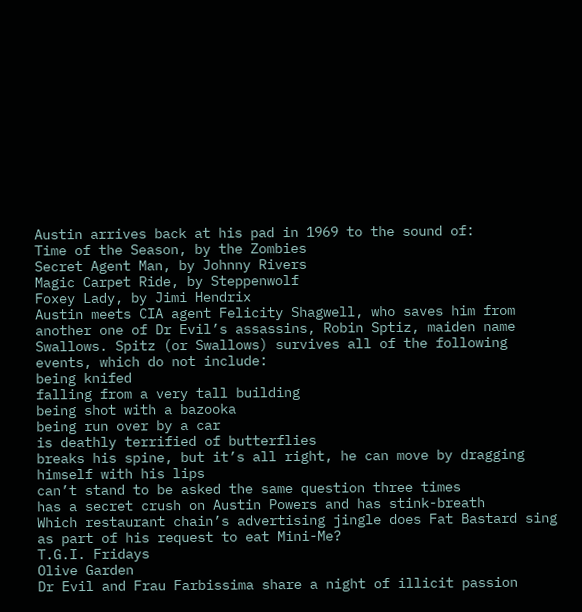Austin arrives back at his pad in 1969 to the sound of:
Time of the Season, by the Zombies
Secret Agent Man, by Johnny Rivers
Magic Carpet Ride, by Steppenwolf
Foxey Lady, by Jimi Hendrix
Austin meets CIA agent Felicity Shagwell, who saves him from another one of Dr Evil’s assassins, Robin Sptiz, maiden name Swallows. Spitz (or Swallows) survives all of the following events, which do not include:
being knifed
falling from a very tall building
being shot with a bazooka
being run over by a car
is deathly terrified of butterflies
breaks his spine, but it’s all right, he can move by dragging himself with his lips
can’t stand to be asked the same question three times
has a secret crush on Austin Powers and has stink-breath
Which restaurant chain’s advertising jingle does Fat Bastard sing as part of his request to eat Mini-Me?
T.G.I. Fridays
Olive Garden
Dr Evil and Frau Farbissima share a night of illicit passion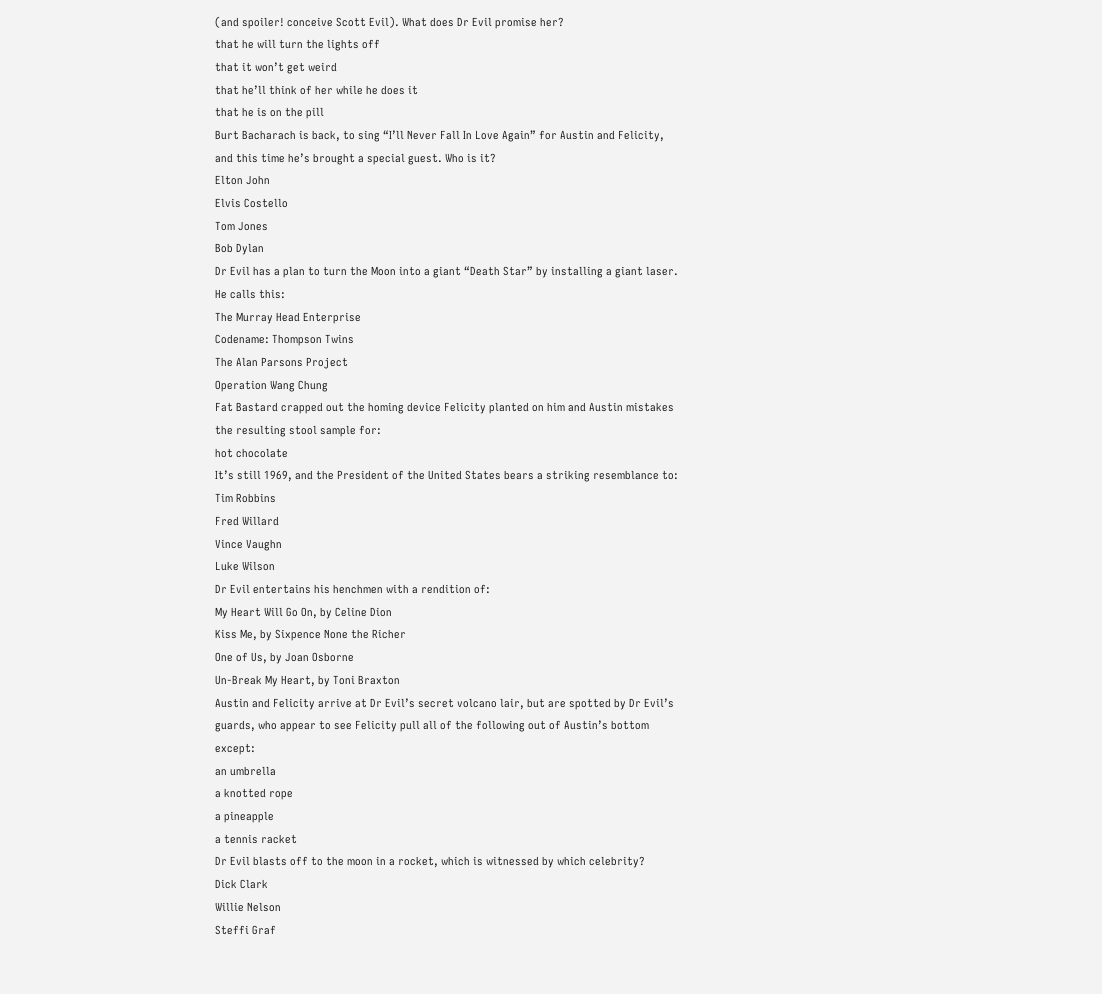(and spoiler! conceive Scott Evil). What does Dr Evil promise her?
that he will turn the lights off
that it won’t get weird
that he’ll think of her while he does it
that he is on the pill
Burt Bacharach is back, to sing “I’ll Never Fall In Love Again” for Austin and Felicity, and this time he’s brought a special guest. Who is it?
Elton John
Elvis Costello
Tom Jones
Bob Dylan
Dr Evil has a plan to turn the Moon into a giant “Death Star” by installing a giant laser. He calls this:
The Murray Head Enterprise
Codename: Thompson Twins
The Alan Parsons Project
Operation Wang Chung
Fat Bastard crapped out the homing device Felicity planted on him and Austin mistakes the resulting stool sample for:
hot chocolate
It’s still 1969, and the President of the United States bears a striking resemblance to:
Tim Robbins
Fred Willard
Vince Vaughn
Luke Wilson
Dr Evil entertains his henchmen with a rendition of:
My Heart Will Go On, by Celine Dion
Kiss Me, by Sixpence None the Richer
One of Us, by Joan Osborne
Un-Break My Heart, by Toni Braxton
Austin and Felicity arrive at Dr Evil’s secret volcano lair, but are spotted by Dr Evil’s guards, who appear to see Felicity pull all of the following out of Austin’s bottom except:
an umbrella
a knotted rope
a pineapple
a tennis racket
Dr Evil blasts off to the moon in a rocket, which is witnessed by which celebrity?
Dick Clark
Willie Nelson
Steffi Graf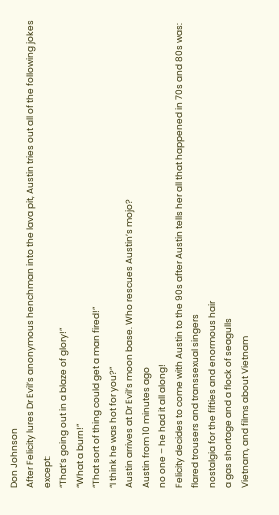Don Johnson
After Felicity lures Dr Evil’s anonymous henchman into the lava pit, Austin tries out all of the following jokes except:
“That’s going out in a blaze of glory!”
“What a burn!”
“That sort of thing could get a man fired!”
“I think he was hot for you?”
Austin arrives at Dr Evil’s moon base. Who rescues Austin’s mojo?
Austin from 10 minutes ago
no one – he had it all along!
Felicity decides to come with Austin to the 90s after Austin tells her all that happened in 70s and 80s was:
flared trousers and transsexual singers
nostalgia for the fifties and enormous hair
a gas shortage and a flock of seagulls
Vietnam, and films about Vietnam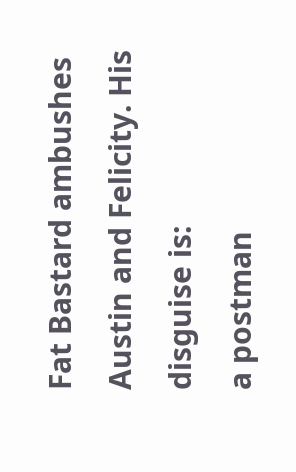Fat Bastard ambushes Austin and Felicity. His disguise is:
a postman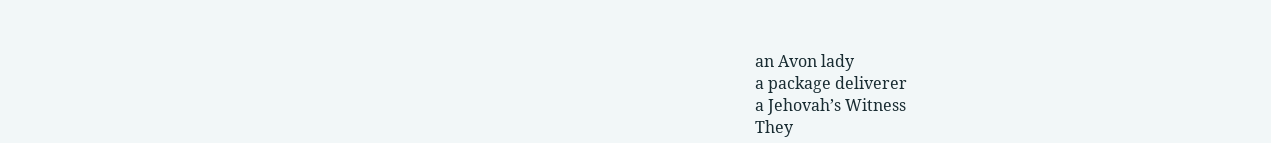an Avon lady
a package deliverer
a Jehovah’s Witness
They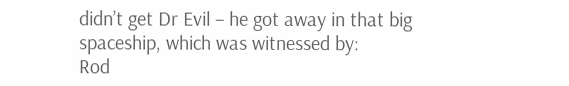didn’t get Dr Evil – he got away in that big spaceship, which was witnessed by:
Rod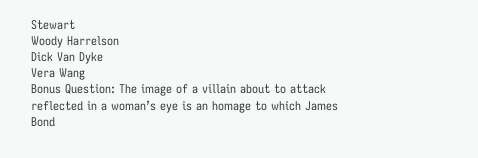Stewart
Woody Harrelson
Dick Van Dyke
Vera Wang
Bonus Question: The image of a villain about to attack reflected in a woman’s eye is an homage to which James Bond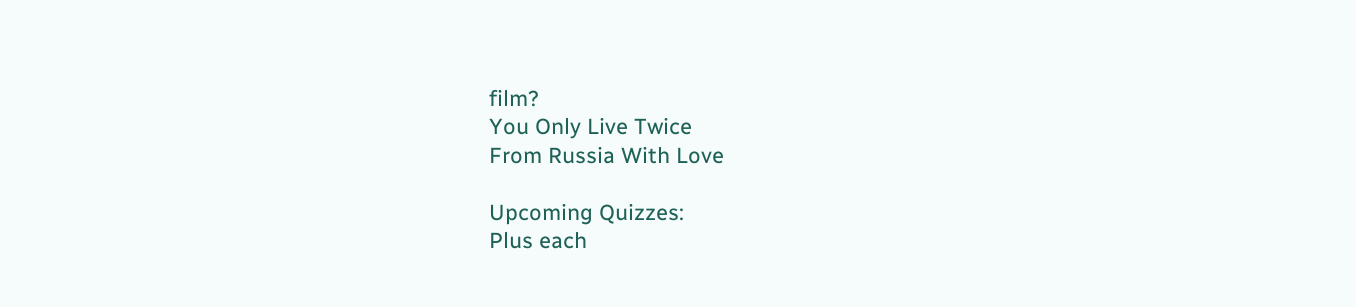film?
You Only Live Twice
From Russia With Love

Upcoming Quizzes:
Plus each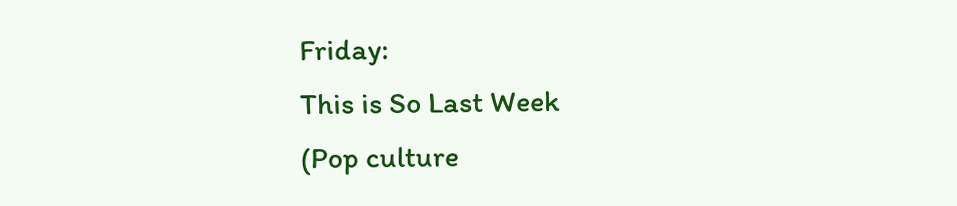Friday:
This is So Last Week
(Pop culture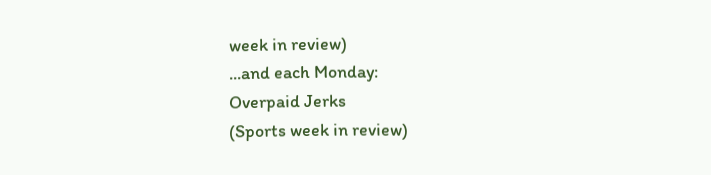week in review)
...and each Monday:
Overpaid Jerks
(Sports week in review)